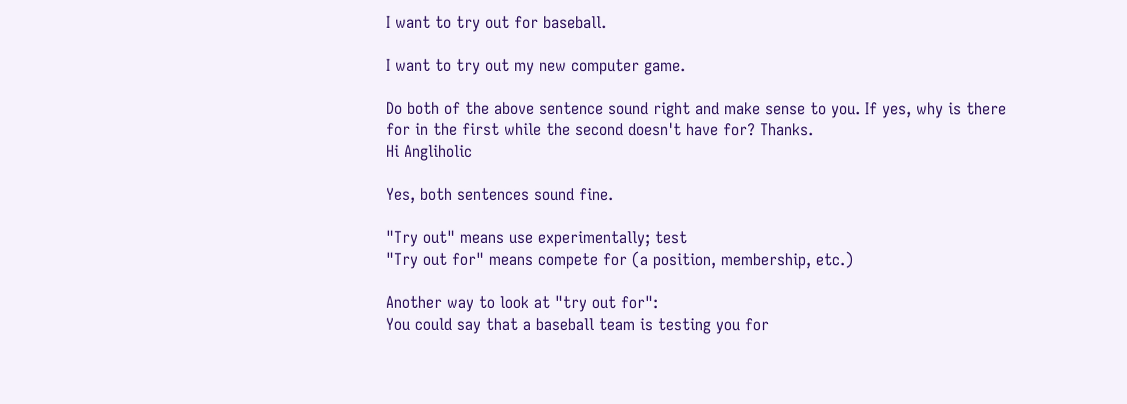I want to try out for baseball.

I want to try out my new computer game.

Do both of the above sentence sound right and make sense to you. If yes, why is there for in the first while the second doesn't have for? Thanks.
Hi Angliholic

Yes, both sentences sound fine.

"Try out" means use experimentally; test
"Try out for" means compete for (a position, membership, etc.)

Another way to look at "try out for":
You could say that a baseball team is testing you for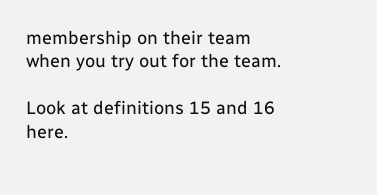membership on their team when you try out for the team.

Look at definitions 15 and 16 here.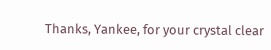Thanks, Yankee, for your crystal clear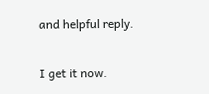and helpful reply.

I get it now.